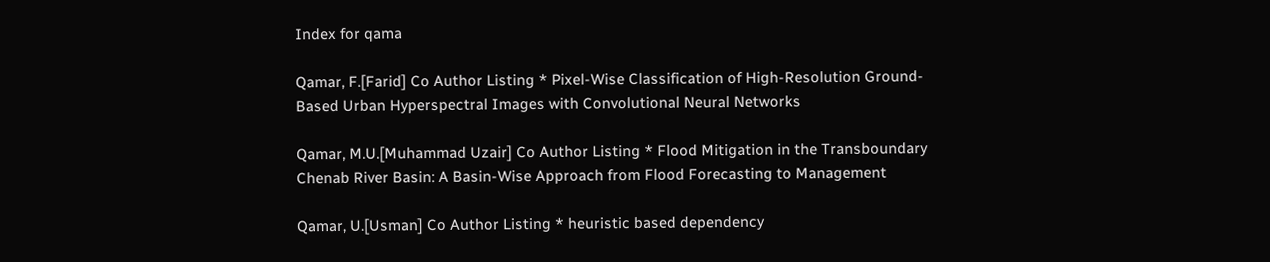Index for qama

Qamar, F.[Farid] Co Author Listing * Pixel-Wise Classification of High-Resolution Ground-Based Urban Hyperspectral Images with Convolutional Neural Networks

Qamar, M.U.[Muhammad Uzair] Co Author Listing * Flood Mitigation in the Transboundary Chenab River Basin: A Basin-Wise Approach from Flood Forecasting to Management

Qamar, U.[Usman] Co Author Listing * heuristic based dependency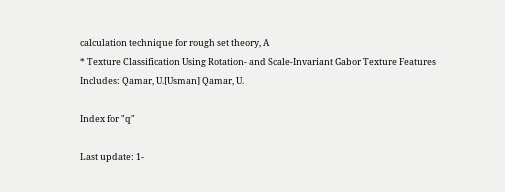calculation technique for rough set theory, A
* Texture Classification Using Rotation- and Scale-Invariant Gabor Texture Features
Includes: Qamar, U.[Usman] Qamar, U.

Index for "q"

Last update: 1-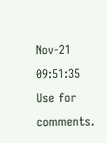Nov-21 09:51:35
Use for comments.